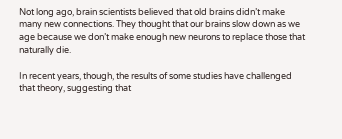Not long ago, brain scientists believed that old brains didn’t make many new connections. They thought that our brains slow down as we age because we don’t make enough new neurons to replace those that naturally die.

In recent years, though, the results of some studies have challenged that theory, suggesting that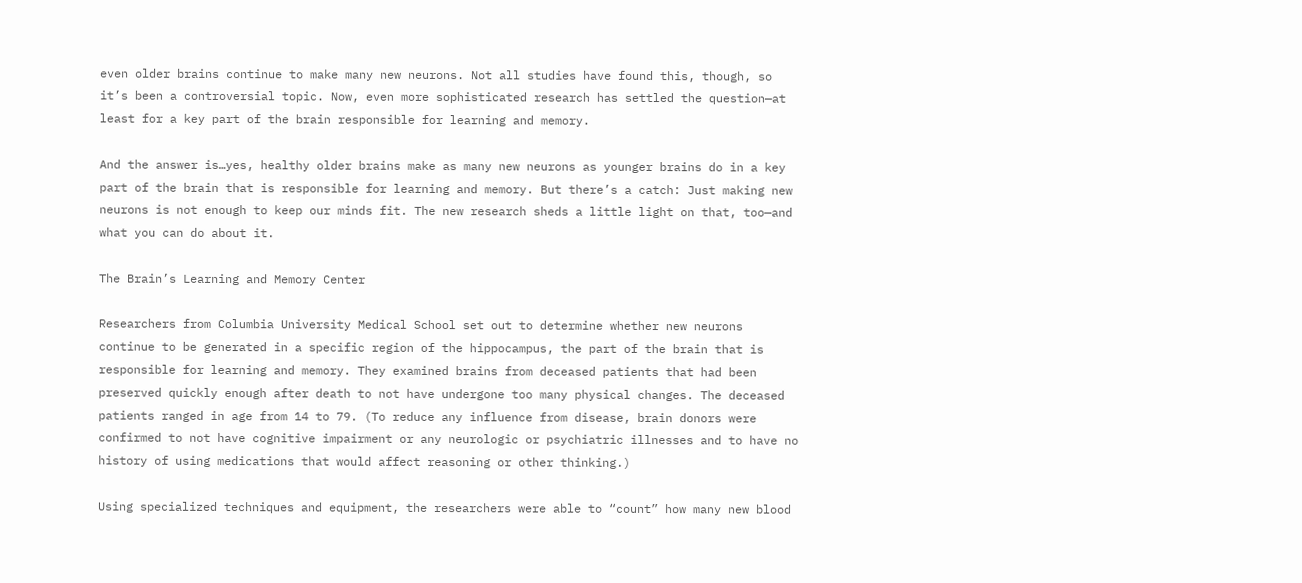even older brains continue to make many new neurons. Not all studies have found this, though, so it’s been a controversial topic. Now, even more sophisticated research has settled the question—at least for a key part of the brain responsible for learning and memory.

And the answer is…yes, healthy older brains make as many new neurons as younger brains do in a key part of the brain that is responsible for learning and memory. But there’s a catch: Just making new neurons is not enough to keep our minds fit. The new research sheds a little light on that, too—and what you can do about it.

The Brain’s Learning and Memory Center

Researchers from Columbia University Medical School set out to determine whether new neurons continue to be generated in a specific region of the hippocampus, the part of the brain that is responsible for learning and memory. They examined brains from deceased patients that had been preserved quickly enough after death to not have undergone too many physical changes. The deceased patients ranged in age from 14 to 79. (To reduce any influence from disease, brain donors were confirmed to not have cognitive impairment or any neurologic or psychiatric illnesses and to have no history of using medications that would affect reasoning or other thinking.)

Using specialized techniques and equipment, the researchers were able to “count” how many new blood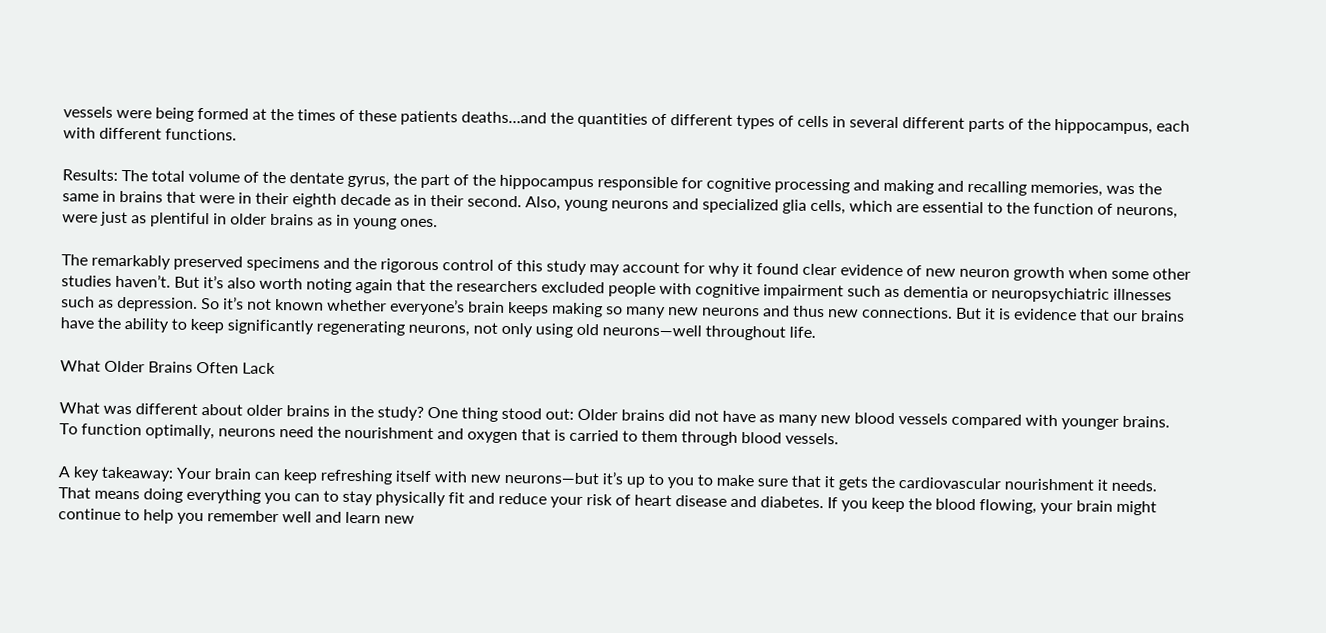vessels were being formed at the times of these patients deaths…and the quantities of different types of cells in several different parts of the hippocampus, each with different functions.

Results: The total volume of the dentate gyrus, the part of the hippocampus responsible for cognitive processing and making and recalling memories, was the same in brains that were in their eighth decade as in their second. Also, young neurons and specialized glia cells, which are essential to the function of neurons, were just as plentiful in older brains as in young ones.

The remarkably preserved specimens and the rigorous control of this study may account for why it found clear evidence of new neuron growth when some other studies haven’t. But it’s also worth noting again that the researchers excluded people with cognitive impairment such as dementia or neuropsychiatric illnesses such as depression. So it’s not known whether everyone’s brain keeps making so many new neurons and thus new connections. But it is evidence that our brains have the ability to keep significantly regenerating neurons, not only using old neurons—well throughout life.

What Older Brains Often Lack

What was different about older brains in the study? One thing stood out: Older brains did not have as many new blood vessels compared with younger brains. To function optimally, neurons need the nourishment and oxygen that is carried to them through blood vessels.

A key takeaway: Your brain can keep refreshing itself with new neurons—but it’s up to you to make sure that it gets the cardiovascular nourishment it needs. That means doing everything you can to stay physically fit and reduce your risk of heart disease and diabetes. If you keep the blood flowing, your brain might continue to help you remember well and learn new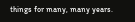things for many, many years.